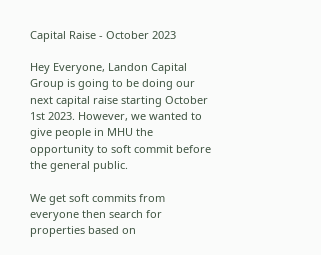Capital Raise - October 2023

Hey Everyone, Landon Capital Group is going to be doing our next capital raise starting October 1st 2023. However, we wanted to give people in MHU the opportunity to soft commit before the general public.

We get soft commits from everyone then search for properties based on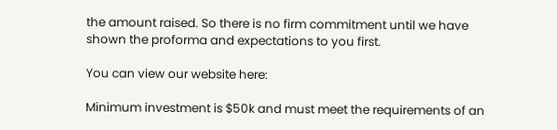the amount raised. So there is no firm commitment until we have shown the proforma and expectations to you first.

You can view our website here:

Minimum investment is $50k and must meet the requirements of an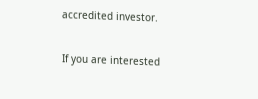accredited investor.

If you are interested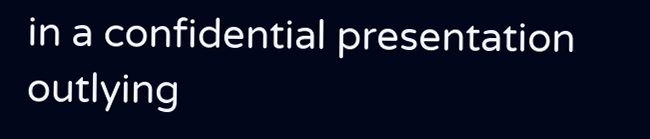in a confidential presentation outlying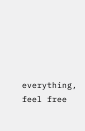everything, feel free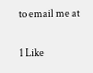to email me at

1 Like